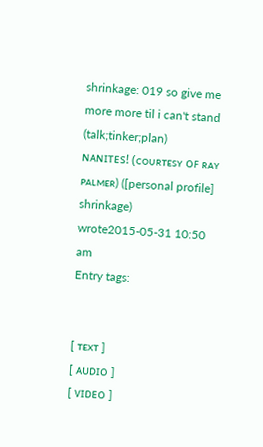shrinkage: 019 so give me more more til i can't stand (talk;tinker;plan)
ɴᴀɴɪᴛᴇs! (ᴄᴏᴜʀᴛᴇsʏ ᴏꜰ ʀᴀʏ ᴘᴀʟᴍᴇʀ) ([personal profile] shrinkage) wrote2015-05-31 10:50 am
Entry tags:


[ ᴛᴇxᴛ ]
[ ᴀᴜᴅɪᴏ ]
[ ᴠɪᴅᴇᴏ ]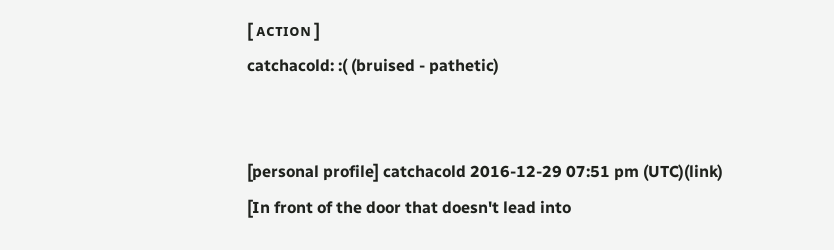[ ᴀᴄᴛɪᴏɴ ]
catchacold: :( (bruised - pathetic)


[personal profile] catchacold 2016-12-29 07:51 pm (UTC)(link)
[In front of the door that doesn't lead into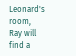Leonard's room, Ray will find a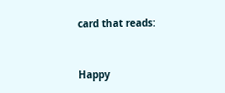card that reads:


Happy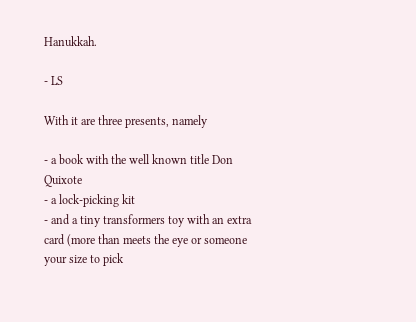Hanukkah.

- LS

With it are three presents, namely

- a book with the well known title Don Quixote
- a lock-picking kit
- and a tiny transformers toy with an extra card (more than meets the eye or someone your size to pick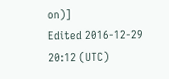on)]
Edited 2016-12-29 20:12 (UTC)